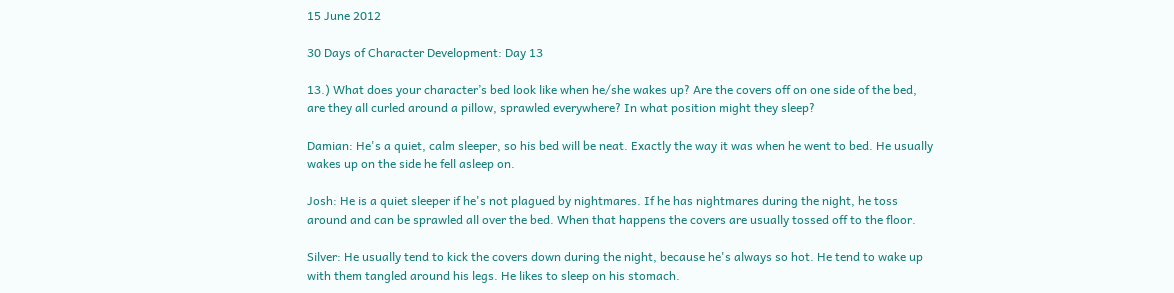15 June 2012

30 Days of Character Development: Day 13

13.) What does your character’s bed look like when he/she wakes up? Are the covers off on one side of the bed, are they all curled around a pillow, sprawled everywhere? In what position might they sleep?

Damian: He's a quiet, calm sleeper, so his bed will be neat. Exactly the way it was when he went to bed. He usually wakes up on the side he fell asleep on.

Josh: He is a quiet sleeper if he's not plagued by nightmares. If he has nightmares during the night, he toss around and can be sprawled all over the bed. When that happens the covers are usually tossed off to the floor.

Silver: He usually tend to kick the covers down during the night, because he's always so hot. He tend to wake up with them tangled around his legs. He likes to sleep on his stomach.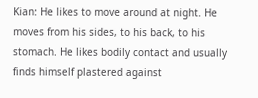Kian: He likes to move around at night. He moves from his sides, to his back, to his stomach. He likes bodily contact and usually finds himself plastered against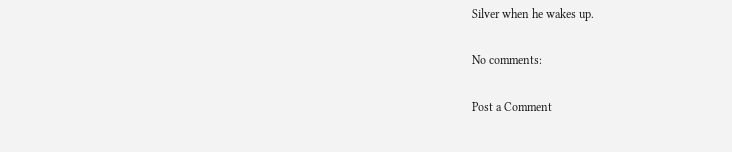Silver when he wakes up.

No comments:

Post a Comment